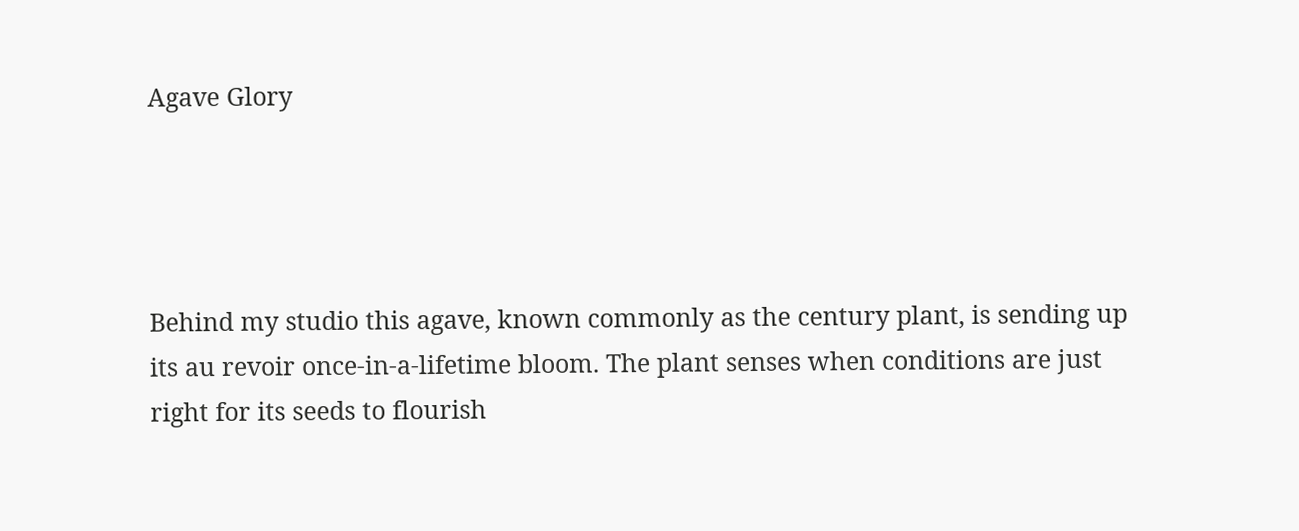Agave Glory




Behind my studio this agave, known commonly as the century plant, is sending up its au revoir once-in-a-lifetime bloom. The plant senses when conditions are just right for its seeds to flourish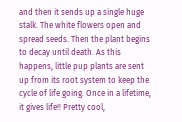and then it sends up a single huge stalk. The white flowers open and spread seeds. Then the plant begins to decay until death. As this happens, little pup plants are sent up from its root system to keep the cycle of life going. Once in a lifetime, it gives life!! Pretty cool,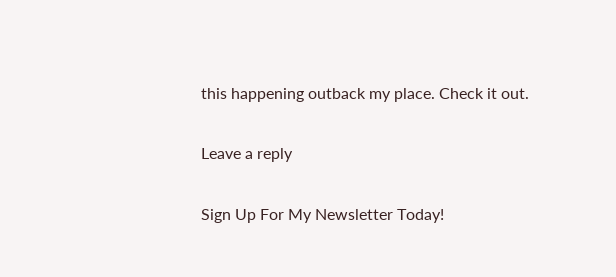this happening outback my place. Check it out.

Leave a reply

Sign Up For My Newsletter Today!